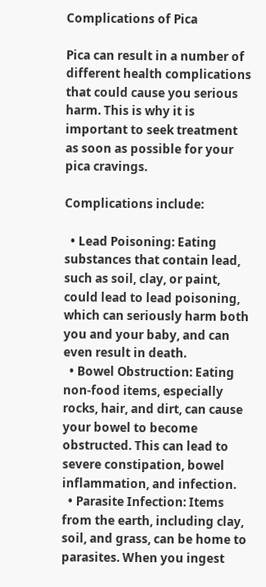Complications of Pica

Pica can result in a number of different health complications that could cause you serious harm. This is why it is important to seek treatment as soon as possible for your pica cravings.

Complications include:

  • Lead Poisoning: Eating substances that contain lead, such as soil, clay, or paint, could lead to lead poisoning, which can seriously harm both you and your baby, and can even result in death.
  • Bowel Obstruction: Eating non-food items, especially rocks, hair, and dirt, can cause your bowel to become obstructed. This can lead to severe constipation, bowel inflammation, and infection.
  • Parasite Infection: Items from the earth, including clay, soil, and grass, can be home to parasites. When you ingest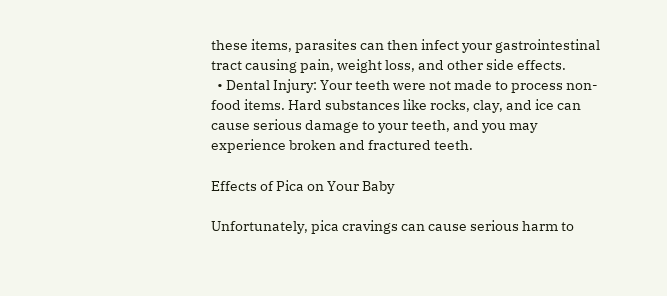these items, parasites can then infect your gastrointestinal tract causing pain, weight loss, and other side effects.
  • Dental Injury: Your teeth were not made to process non-food items. Hard substances like rocks, clay, and ice can cause serious damage to your teeth, and you may experience broken and fractured teeth.

Effects of Pica on Your Baby

Unfortunately, pica cravings can cause serious harm to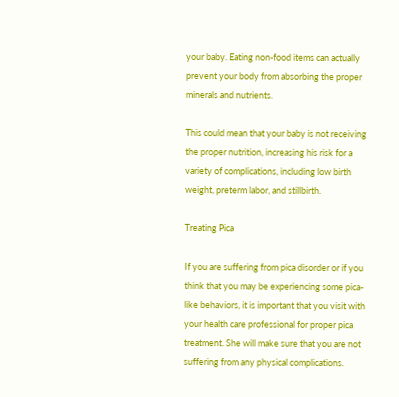your baby. Eating non-food items can actually prevent your body from absorbing the proper minerals and nutrients.

This could mean that your baby is not receiving the proper nutrition, increasing his risk for a variety of complications, including low birth weight, preterm labor, and stillbirth.

Treating Pica

If you are suffering from pica disorder or if you think that you may be experiencing some pica-like behaviors, it is important that you visit with your health care professional for proper pica treatment. She will make sure that you are not suffering from any physical complications.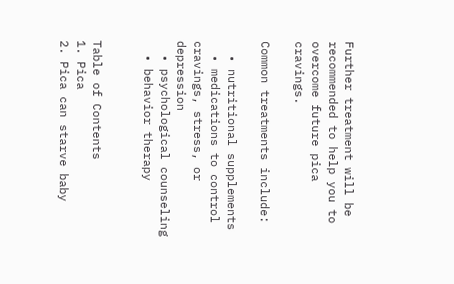Further treatment will be recommended to help you to overcome future pica cravings.

Common treatments include:

  • nutritional supplements
  • medications to control cravings, stress, or depression
  • psychological counseling
  • behavior therapy


Table of Contents
1. Pica
2. Pica can starve baby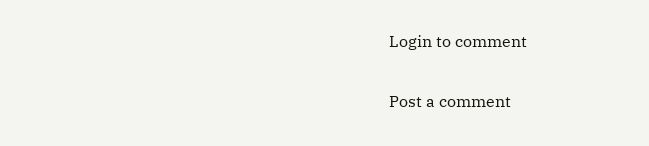Login to comment

Post a comment